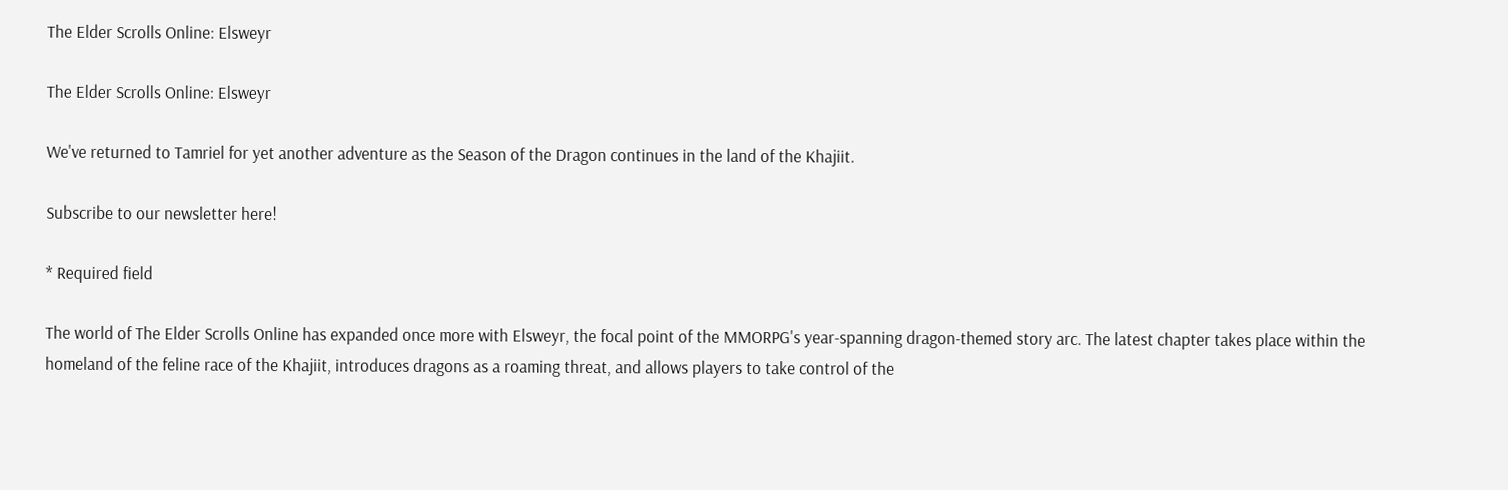The Elder Scrolls Online: Elsweyr

The Elder Scrolls Online: Elsweyr

We've returned to Tamriel for yet another adventure as the Season of the Dragon continues in the land of the Khajiit.

Subscribe to our newsletter here!

* Required field

The world of The Elder Scrolls Online has expanded once more with Elsweyr, the focal point of the MMORPG's year-spanning dragon-themed story arc. The latest chapter takes place within the homeland of the feline race of the Khajiit, introduces dragons as a roaming threat, and allows players to take control of the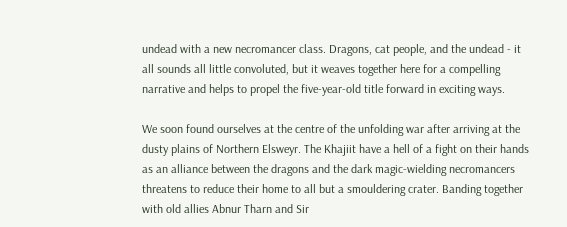undead with a new necromancer class. Dragons, cat people, and the undead - it all sounds all little convoluted, but it weaves together here for a compelling narrative and helps to propel the five-year-old title forward in exciting ways.

We soon found ourselves at the centre of the unfolding war after arriving at the dusty plains of Northern Elsweyr. The Khajiit have a hell of a fight on their hands as an alliance between the dragons and the dark magic-wielding necromancers threatens to reduce their home to all but a smouldering crater. Banding together with old allies Abnur Tharn and Sir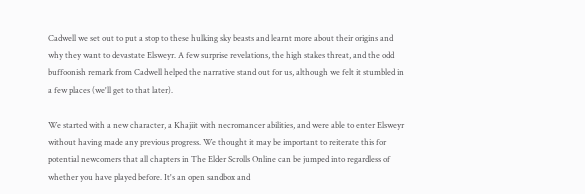Cadwell we set out to put a stop to these hulking sky beasts and learnt more about their origins and why they want to devastate Elsweyr. A few surprise revelations, the high stakes threat, and the odd buffoonish remark from Cadwell helped the narrative stand out for us, although we felt it stumbled in a few places (we'll get to that later).

We started with a new character, a Khajiit with necromancer abilities, and were able to enter Elsweyr without having made any previous progress. We thought it may be important to reiterate this for potential newcomers that all chapters in The Elder Scrolls Online can be jumped into regardless of whether you have played before. It's an open sandbox and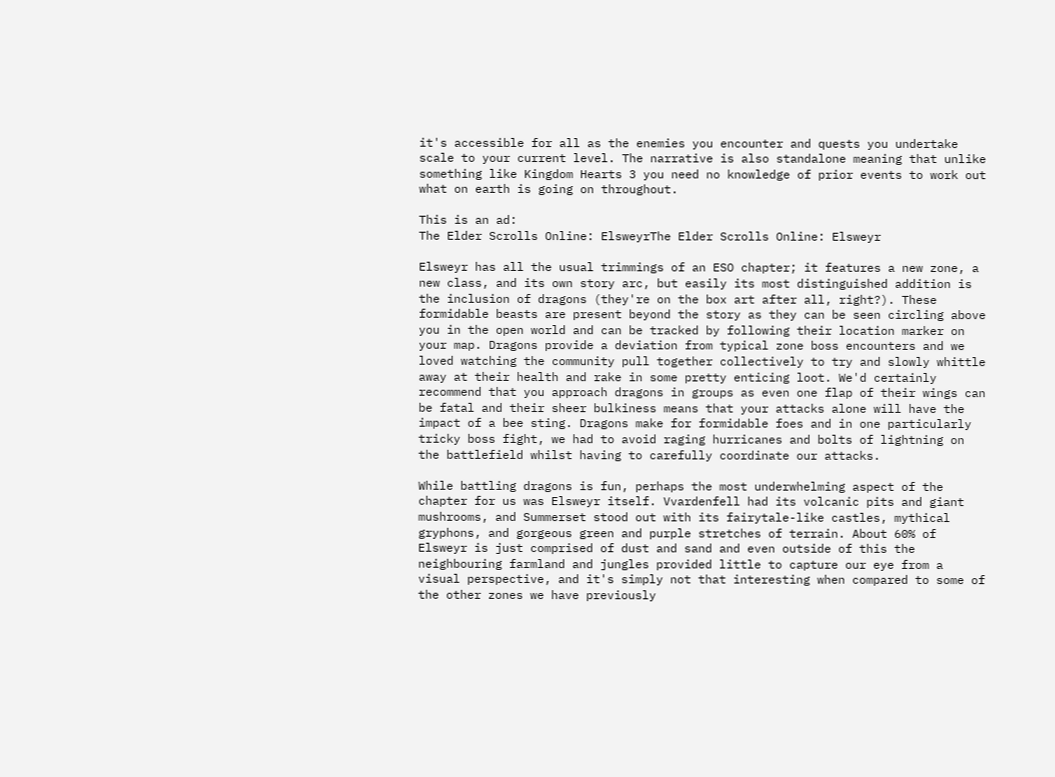it's accessible for all as the enemies you encounter and quests you undertake scale to your current level. The narrative is also standalone meaning that unlike something like Kingdom Hearts 3 you need no knowledge of prior events to work out what on earth is going on throughout.

This is an ad:
The Elder Scrolls Online: ElsweyrThe Elder Scrolls Online: Elsweyr

Elsweyr has all the usual trimmings of an ESO chapter; it features a new zone, a new class, and its own story arc, but easily its most distinguished addition is the inclusion of dragons (they're on the box art after all, right?). These formidable beasts are present beyond the story as they can be seen circling above you in the open world and can be tracked by following their location marker on your map. Dragons provide a deviation from typical zone boss encounters and we loved watching the community pull together collectively to try and slowly whittle away at their health and rake in some pretty enticing loot. We'd certainly recommend that you approach dragons in groups as even one flap of their wings can be fatal and their sheer bulkiness means that your attacks alone will have the impact of a bee sting. Dragons make for formidable foes and in one particularly tricky boss fight, we had to avoid raging hurricanes and bolts of lightning on the battlefield whilst having to carefully coordinate our attacks.

While battling dragons is fun, perhaps the most underwhelming aspect of the chapter for us was Elsweyr itself. Vvardenfell had its volcanic pits and giant mushrooms, and Summerset stood out with its fairytale-like castles, mythical gryphons, and gorgeous green and purple stretches of terrain. About 60% of Elsweyr is just comprised of dust and sand and even outside of this the neighbouring farmland and jungles provided little to capture our eye from a visual perspective, and it's simply not that interesting when compared to some of the other zones we have previously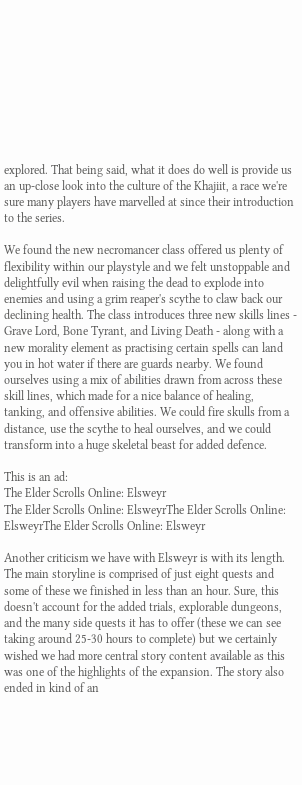explored. That being said, what it does do well is provide us an up-close look into the culture of the Khajiit, a race we're sure many players have marvelled at since their introduction to the series.

We found the new necromancer class offered us plenty of flexibility within our playstyle and we felt unstoppable and delightfully evil when raising the dead to explode into enemies and using a grim reaper's scythe to claw back our declining health. The class introduces three new skills lines - Grave Lord, Bone Tyrant, and Living Death - along with a new morality element as practising certain spells can land you in hot water if there are guards nearby. We found ourselves using a mix of abilities drawn from across these skill lines, which made for a nice balance of healing, tanking, and offensive abilities. We could fire skulls from a distance, use the scythe to heal ourselves, and we could transform into a huge skeletal beast for added defence.

This is an ad:
The Elder Scrolls Online: Elsweyr
The Elder Scrolls Online: ElsweyrThe Elder Scrolls Online: ElsweyrThe Elder Scrolls Online: Elsweyr

Another criticism we have with Elsweyr is with its length. The main storyline is comprised of just eight quests and some of these we finished in less than an hour. Sure, this doesn't account for the added trials, explorable dungeons, and the many side quests it has to offer (these we can see taking around 25-30 hours to complete) but we certainly wished we had more central story content available as this was one of the highlights of the expansion. The story also ended in kind of an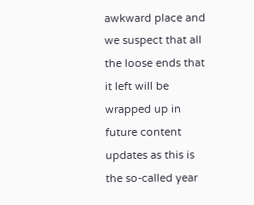awkward place and we suspect that all the loose ends that it left will be wrapped up in future content updates as this is the so-called year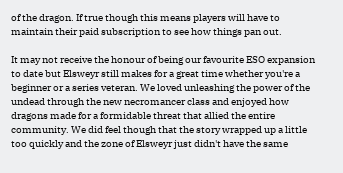of the dragon. If true though this means players will have to maintain their paid subscription to see how things pan out.

It may not receive the honour of being our favourite ESO expansion to date but Elsweyr still makes for a great time whether you're a beginner or a series veteran. We loved unleashing the power of the undead through the new necromancer class and enjoyed how dragons made for a formidable threat that allied the entire community. We did feel though that the story wrapped up a little too quickly and the zone of Elsweyr just didn't have the same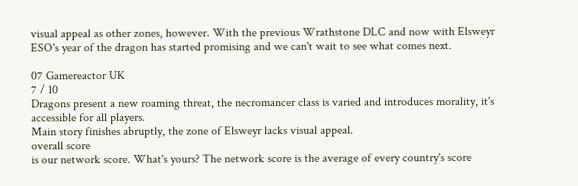visual appeal as other zones, however. With the previous Wrathstone DLC and now with Elsweyr ESO's year of the dragon has started promising and we can't wait to see what comes next.

07 Gamereactor UK
7 / 10
Dragons present a new roaming threat, the necromancer class is varied and introduces morality, it's accessible for all players.
Main story finishes abruptly, the zone of Elsweyr lacks visual appeal.
overall score
is our network score. What's yours? The network score is the average of every country's score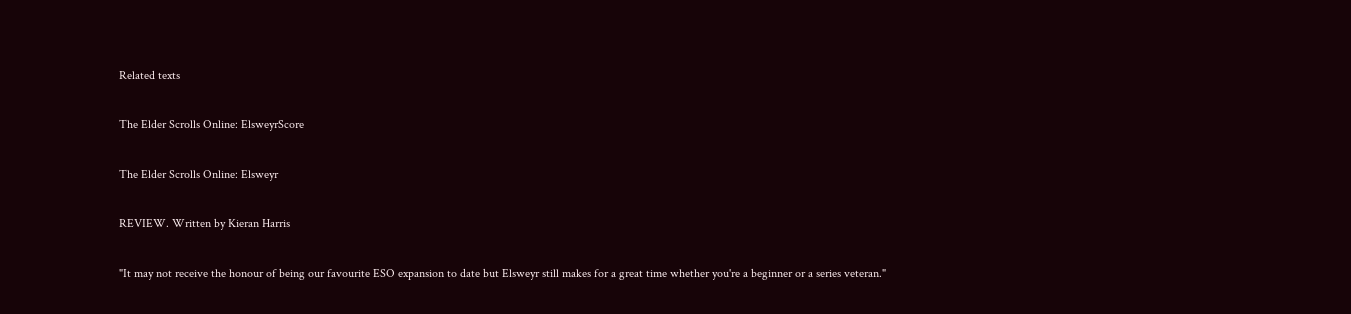Related texts

The Elder Scrolls Online: ElsweyrScore

The Elder Scrolls Online: Elsweyr

REVIEW. Written by Kieran Harris

"It may not receive the honour of being our favourite ESO expansion to date but Elsweyr still makes for a great time whether you're a beginner or a series veteran."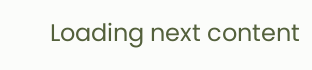Loading next content